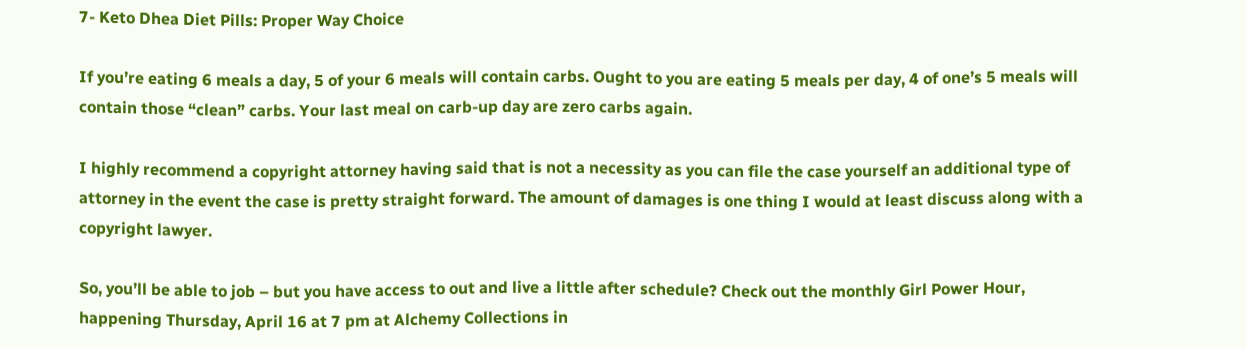7- Keto Dhea Diet Pills: Proper Way Choice

If you’re eating 6 meals a day, 5 of your 6 meals will contain carbs. Ought to you are eating 5 meals per day, 4 of one’s 5 meals will contain those “clean” carbs. Your last meal on carb-up day are zero carbs again.

I highly recommend a copyright attorney having said that is not a necessity as you can file the case yourself an additional type of attorney in the event the case is pretty straight forward. The amount of damages is one thing I would at least discuss along with a copyright lawyer.

So, you’ll be able to job – but you have access to out and live a little after schedule? Check out the monthly Girl Power Hour, happening Thursday, April 16 at 7 pm at Alchemy Collections in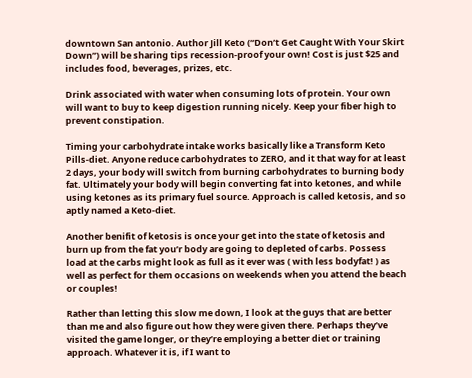downtown San antonio. Author Jill Keto (“Don’t Get Caught With Your Skirt Down”) will be sharing tips recession-proof your own! Cost is just $25 and includes food, beverages, prizes, etc.

Drink associated with water when consuming lots of protein. Your own will want to buy to keep digestion running nicely. Keep your fiber high to prevent constipation.

Timing your carbohydrate intake works basically like a Transform Keto Pills-diet. Anyone reduce carbohydrates to ZERO, and it that way for at least 2 days, your body will switch from burning carbohydrates to burning body fat. Ultimately your body will begin converting fat into ketones, and while using ketones as its primary fuel source. Approach is called ketosis, and so aptly named a Keto-diet.

Another benifit of ketosis is once your get into the state of ketosis and burn up from the fat you’r body are going to depleted of carbs. Possess load at the carbs might look as full as it ever was ( with less bodyfat! ) as well as perfect for them occasions on weekends when you attend the beach or couples!

Rather than letting this slow me down, I look at the guys that are better than me and also figure out how they were given there. Perhaps they’ve visited the game longer, or they’re employing a better diet or training approach. Whatever it is, if I want to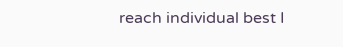reach individual best I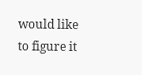would like to figure it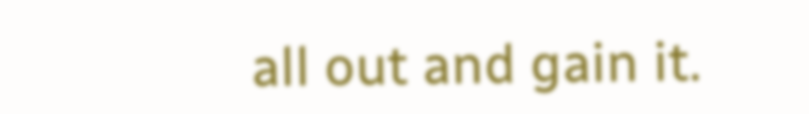all out and gain it.